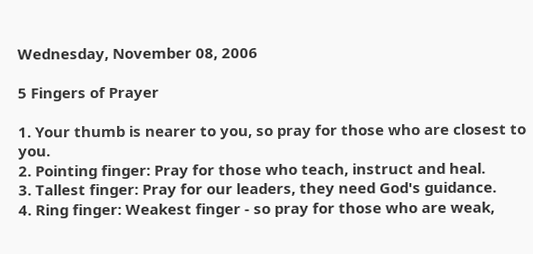Wednesday, November 08, 2006

5 Fingers of Prayer

1. Your thumb is nearer to you, so pray for those who are closest to you.
2. Pointing finger: Pray for those who teach, instruct and heal.
3. Tallest finger: Pray for our leaders, they need God's guidance.
4. Ring finger: Weakest finger - so pray for those who are weak,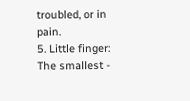troubled, or in pain.
5. Little finger: The smallest -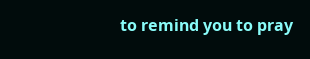to remind you to pray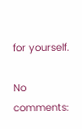for yourself.

No comments: